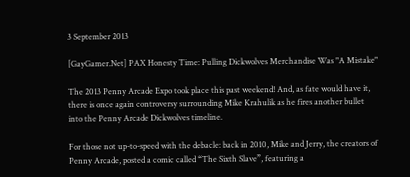3 September 2013

[GayGamer.Net] PAX Honesty Time: Pulling Dickwolves Merchandise Was "A Mistake"

The 2013 Penny Arcade Expo took place this past weekend! And, as fate would have it, there is once again controversy surrounding Mike Krahulik as he fires another bullet into the Penny Arcade Dickwolves timeline.

For those not up-to-speed with the debacle: back in 2010, Mike and Jerry, the creators of Penny Arcade, posted a comic called “The Sixth Slave”, featuring a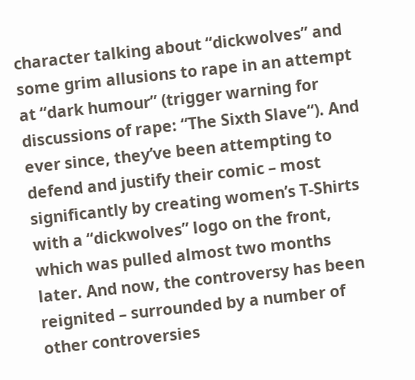character talking about “dickwolves” and some grim allusions to rape in an attempt at “dark humour” (trigger warning for discussions of rape: “The Sixth Slave“). And ever since, they’ve been attempting to defend and justify their comic – most significantly by creating women’s T-Shirts with a “dickwolves” logo on the front, which was pulled almost two months later. And now, the controversy has been reignited – surrounded by a number of other controversies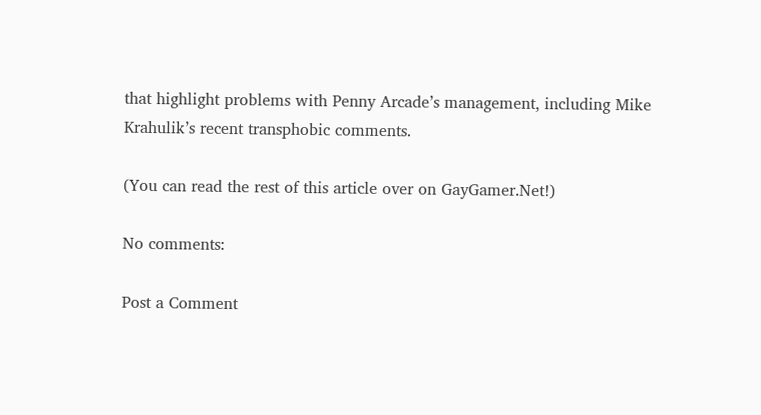that highlight problems with Penny Arcade’s management, including Mike Krahulik’s recent transphobic comments.

(You can read the rest of this article over on GayGamer.Net!)

No comments:

Post a Comment